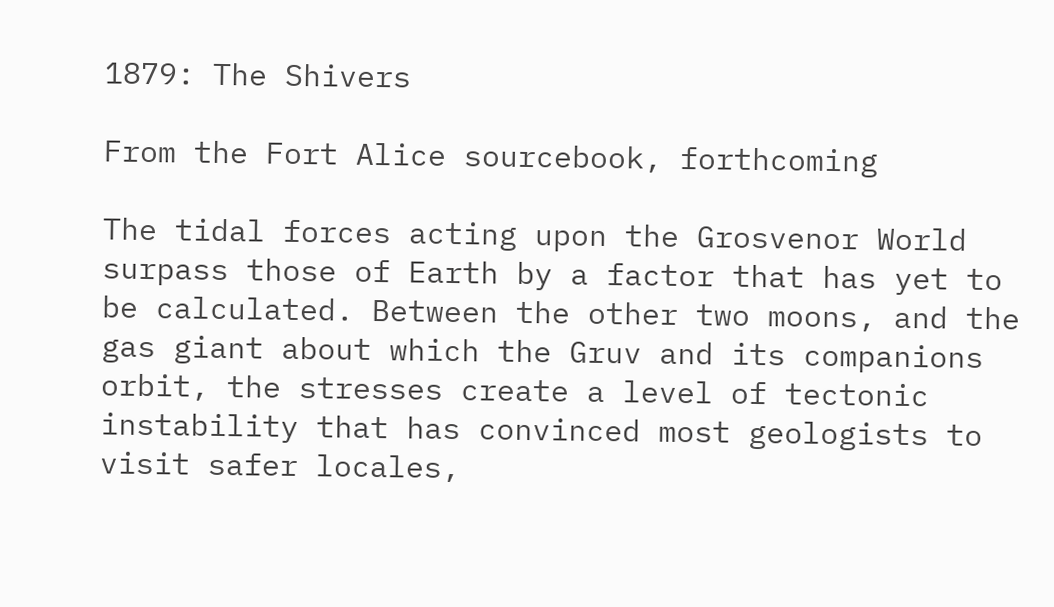1879: The Shivers

From the Fort Alice sourcebook, forthcoming

The tidal forces acting upon the Grosvenor World surpass those of Earth by a factor that has yet to be calculated. Between the other two moons, and the gas giant about which the Gruv and its companions orbit, the stresses create a level of tectonic instability that has convinced most geologists to visit safer locales,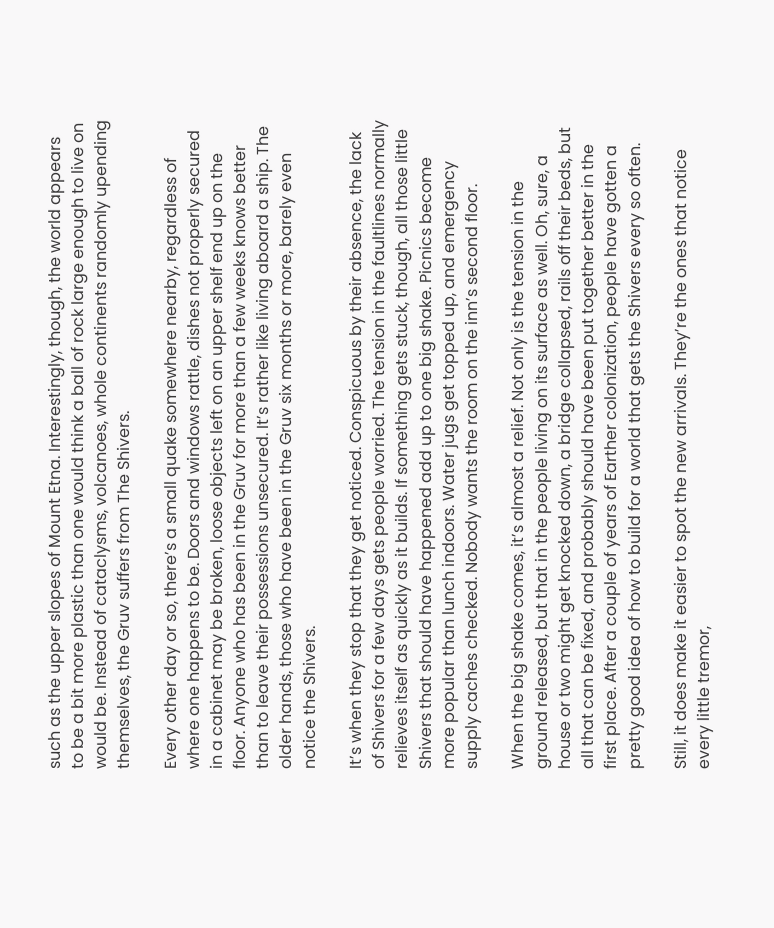such as the upper slopes of Mount Etna. Interestingly, though, the world appears to be a bit more plastic than one would think a ball of rock large enough to live on would be. Instead of cataclysms, volcanoes, whole continents randomly upending themselves, the Gruv suffers from The Shivers.

Every other day or so, there’s a small quake somewhere nearby, regardless of where one happens to be. Doors and windows rattle, dishes not properly secured in a cabinet may be broken, loose objects left on an upper shelf end up on the floor. Anyone who has been in the Gruv for more than a few weeks knows better than to leave their possessions unsecured. It’s rather like living aboard a ship. The older hands, those who have been in the Gruv six months or more, barely even notice the Shivers.

It’s when they stop that they get noticed. Conspicuous by their absence, the lack of Shivers for a few days gets people worried. The tension in the faultlines normally relieves itself as quickly as it builds. If something gets stuck, though, all those little Shivers that should have happened add up to one big shake. Picnics become more popular than lunch indoors. Water jugs get topped up, and emergency supply caches checked. Nobody wants the room on the inn’s second floor.

When the big shake comes, it’s almost a relief. Not only is the tension in the ground released, but that in the people living on its surface as well. Oh, sure, a house or two might get knocked down, a bridge collapsed, rails off their beds, but all that can be fixed, and probably should have been put together better in the first place. After a couple of years of Earther colonization, people have gotten a pretty good idea of how to build for a world that gets the Shivers every so often.

Still, it does make it easier to spot the new arrivals. They’re the ones that notice every little tremor,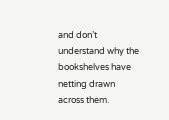and don’t understand why the bookshelves have netting drawn across them.